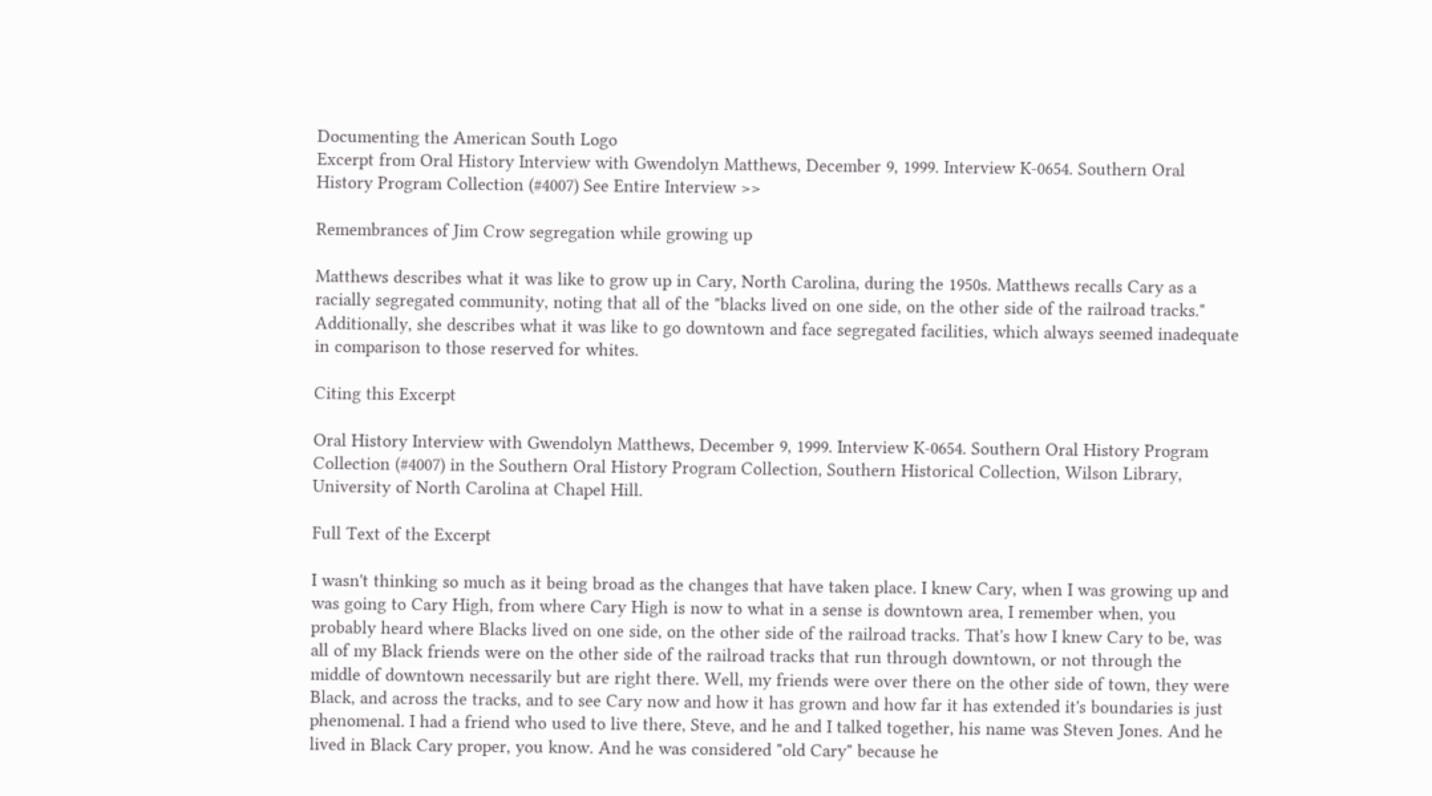Documenting the American South Logo
Excerpt from Oral History Interview with Gwendolyn Matthews, December 9, 1999. Interview K-0654. Southern Oral History Program Collection (#4007) See Entire Interview >>

Remembrances of Jim Crow segregation while growing up

Matthews describes what it was like to grow up in Cary, North Carolina, during the 1950s. Matthews recalls Cary as a racially segregated community, noting that all of the "blacks lived on one side, on the other side of the railroad tracks." Additionally, she describes what it was like to go downtown and face segregated facilities, which always seemed inadequate in comparison to those reserved for whites.

Citing this Excerpt

Oral History Interview with Gwendolyn Matthews, December 9, 1999. Interview K-0654. Southern Oral History Program Collection (#4007) in the Southern Oral History Program Collection, Southern Historical Collection, Wilson Library, University of North Carolina at Chapel Hill.

Full Text of the Excerpt

I wasn't thinking so much as it being broad as the changes that have taken place. I knew Cary, when I was growing up and was going to Cary High, from where Cary High is now to what in a sense is downtown area, I remember when, you probably heard where Blacks lived on one side, on the other side of the railroad tracks. That's how I knew Cary to be, was all of my Black friends were on the other side of the railroad tracks that run through downtown, or not through the middle of downtown necessarily but are right there. Well, my friends were over there on the other side of town, they were Black, and across the tracks, and to see Cary now and how it has grown and how far it has extended it's boundaries is just phenomenal. I had a friend who used to live there, Steve, and he and I talked together, his name was Steven Jones. And he lived in Black Cary proper, you know. And he was considered "old Cary" because he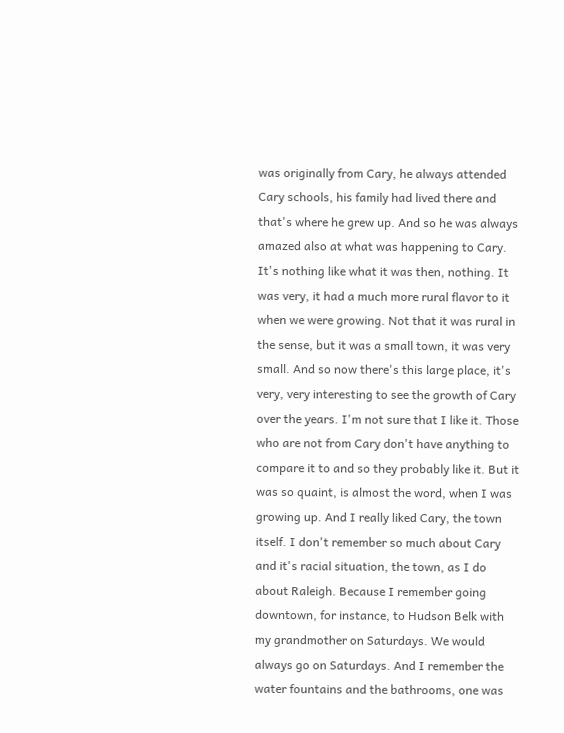was originally from Cary, he always attended Cary schools, his family had lived there and that's where he grew up. And so he was always amazed also at what was happening to Cary. It's nothing like what it was then, nothing. It was very, it had a much more rural flavor to it when we were growing. Not that it was rural in the sense, but it was a small town, it was very small. And so now there's this large place, it's very, very interesting to see the growth of Cary over the years. I'm not sure that I like it. Those who are not from Cary don't have anything to compare it to and so they probably like it. But it was so quaint, is almost the word, when I was growing up. And I really liked Cary, the town itself. I don't remember so much about Cary and it's racial situation, the town, as I do about Raleigh. Because I remember going downtown, for instance, to Hudson Belk with my grandmother on Saturdays. We would always go on Saturdays. And I remember the water fountains and the bathrooms, one was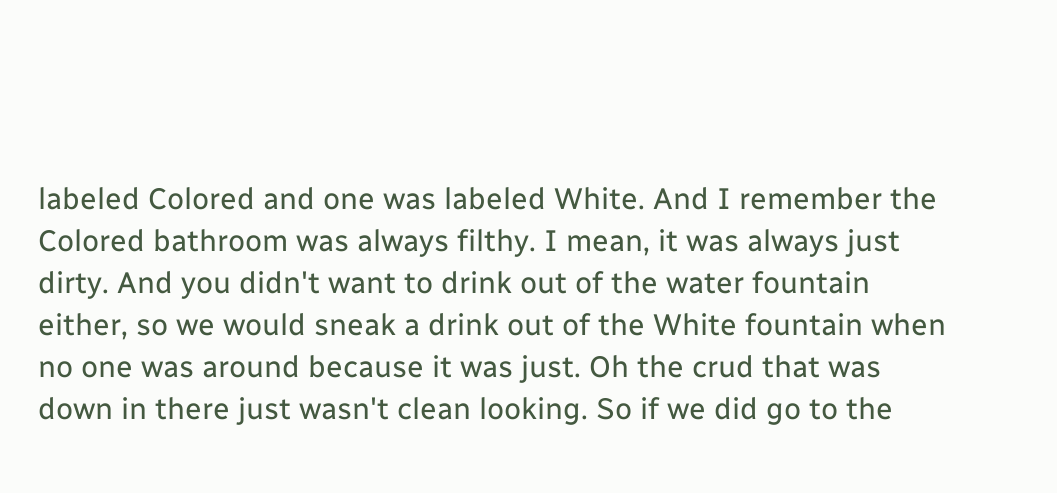labeled Colored and one was labeled White. And I remember the Colored bathroom was always filthy. I mean, it was always just dirty. And you didn't want to drink out of the water fountain either, so we would sneak a drink out of the White fountain when no one was around because it was just. Oh the crud that was down in there just wasn't clean looking. So if we did go to the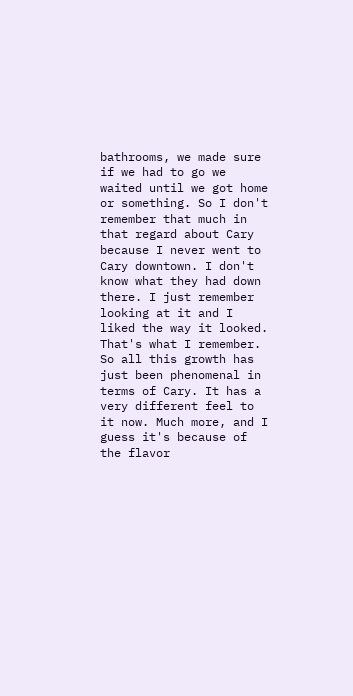bathrooms, we made sure if we had to go we waited until we got home or something. So I don't remember that much in that regard about Cary because I never went to Cary downtown. I don't know what they had down there. I just remember looking at it and I liked the way it looked. That's what I remember. So all this growth has just been phenomenal in terms of Cary. It has a very different feel to it now. Much more, and I guess it's because of the flavor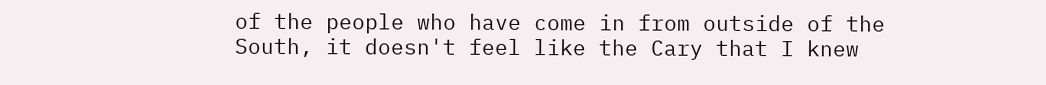of the people who have come in from outside of the South, it doesn't feel like the Cary that I knew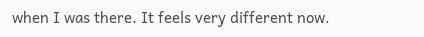when I was there. It feels very different now.